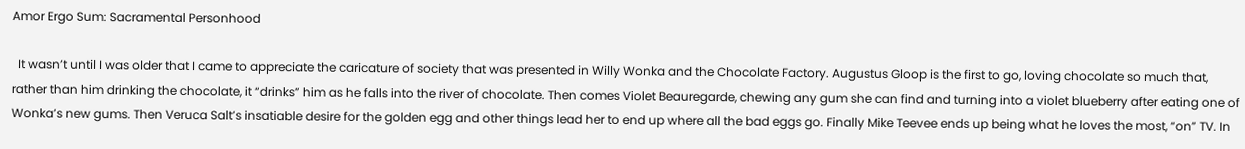Amor Ergo Sum: Sacramental Personhood

  It wasn’t until I was older that I came to appreciate the caricature of society that was presented in Willy Wonka and the Chocolate Factory. Augustus Gloop is the first to go, loving chocolate so much that, rather than him drinking the chocolate, it “drinks” him as he falls into the river of chocolate. Then comes Violet Beauregarde, chewing any gum she can find and turning into a violet blueberry after eating one of Wonka’s new gums. Then Veruca Salt’s insatiable desire for the golden egg and other things lead her to end up where all the bad eggs go. Finally Mike Teevee ends up being what he loves the most, “on” TV. In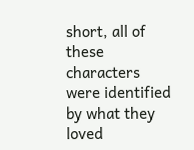short, all of these characters were identified by what they loved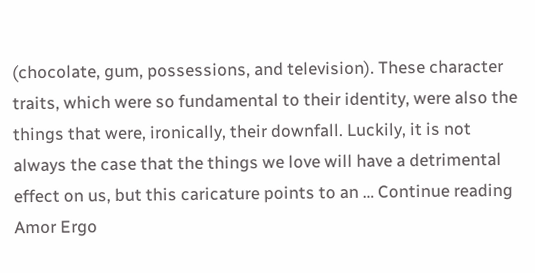(chocolate, gum, possessions, and television). These character traits, which were so fundamental to their identity, were also the things that were, ironically, their downfall. Luckily, it is not always the case that the things we love will have a detrimental effect on us, but this caricature points to an … Continue reading Amor Ergo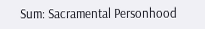Sum: Sacramental Personhood